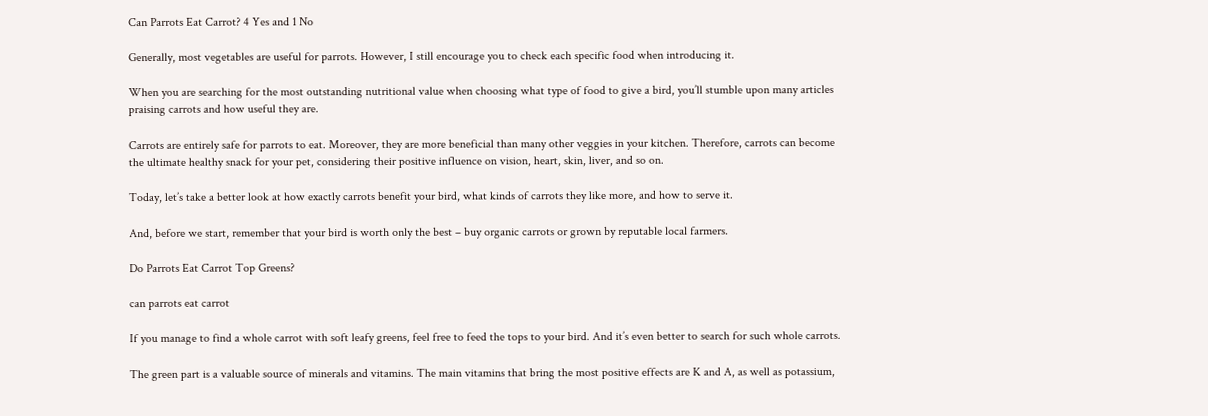Can Parrots Eat Carrot? 4 Yes and 1 No

Generally, most vegetables are useful for parrots. However, I still encourage you to check each specific food when introducing it.

When you are searching for the most outstanding nutritional value when choosing what type of food to give a bird, you’ll stumble upon many articles praising carrots and how useful they are.

Carrots are entirely safe for parrots to eat. Moreover, they are more beneficial than many other veggies in your kitchen. Therefore, carrots can become the ultimate healthy snack for your pet, considering their positive influence on vision, heart, skin, liver, and so on.

Today, let’s take a better look at how exactly carrots benefit your bird, what kinds of carrots they like more, and how to serve it.

And, before we start, remember that your bird is worth only the best – buy organic carrots or grown by reputable local farmers.

Do Parrots Eat Carrot Top Greens?

can parrots eat carrot

If you manage to find a whole carrot with soft leafy greens, feel free to feed the tops to your bird. And it’s even better to search for such whole carrots.

The green part is a valuable source of minerals and vitamins. The main vitamins that bring the most positive effects are K and A, as well as potassium,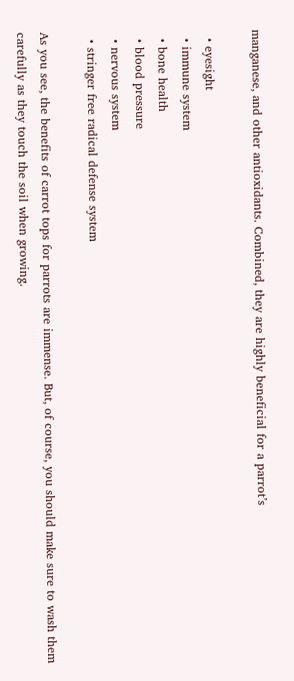manganese, and other antioxidants. Combined, they are highly beneficial for a parrot’s

  • eyesight
  • immune system
  • bone health
  • blood pressure
  • nervous system
  • stringer free radical defense system

As you see, the benefits of carrot tops for parrots are immense. But, of course, you should make sure to wash them carefully as they touch the soil when growing.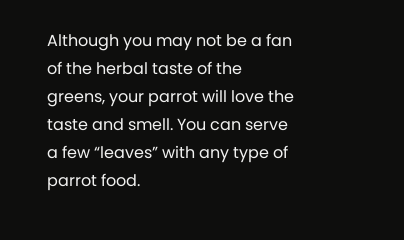Although you may not be a fan of the herbal taste of the greens, your parrot will love the taste and smell. You can serve a few “leaves” with any type of parrot food.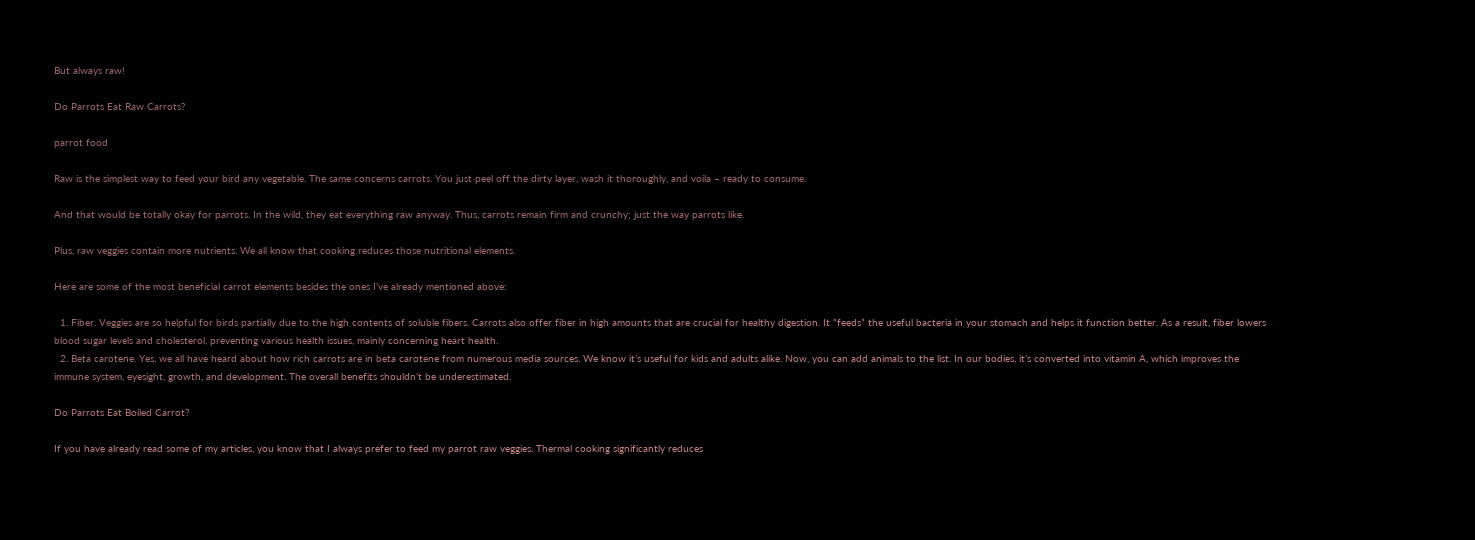But always raw!

Do Parrots Eat Raw Carrots?

parrot food

Raw is the simplest way to feed your bird any vegetable. The same concerns carrots. You just peel off the dirty layer, wash it thoroughly, and voila – ready to consume.

And that would be totally okay for parrots. In the wild, they eat everything raw anyway. Thus, carrots remain firm and crunchy; just the way parrots like.

Plus, raw veggies contain more nutrients. We all know that cooking reduces those nutritional elements.

Here are some of the most beneficial carrot elements besides the ones I’ve already mentioned above:

  1. Fiber. Veggies are so helpful for birds partially due to the high contents of soluble fibers. Carrots also offer fiber in high amounts that are crucial for healthy digestion. It “feeds” the useful bacteria in your stomach and helps it function better. As a result, fiber lowers blood sugar levels and cholesterol, preventing various health issues, mainly concerning heart health.
  2. Beta carotene. Yes, we all have heard about how rich carrots are in beta carotene from numerous media sources. We know it’s useful for kids and adults alike. Now, you can add animals to the list. In our bodies, it’s converted into vitamin A, which improves the immune system, eyesight, growth, and development. The overall benefits shouldn’t be underestimated.

Do Parrots Eat Boiled Carrot?

If you have already read some of my articles, you know that I always prefer to feed my parrot raw veggies. Thermal cooking significantly reduces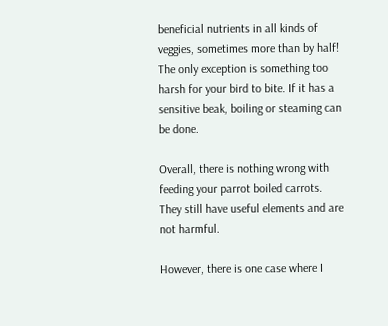beneficial nutrients in all kinds of veggies, sometimes more than by half! The only exception is something too harsh for your bird to bite. If it has a sensitive beak, boiling or steaming can be done.

Overall, there is nothing wrong with feeding your parrot boiled carrots. They still have useful elements and are not harmful.

However, there is one case where I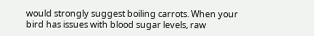would strongly suggest boiling carrots. When your bird has issues with blood sugar levels, raw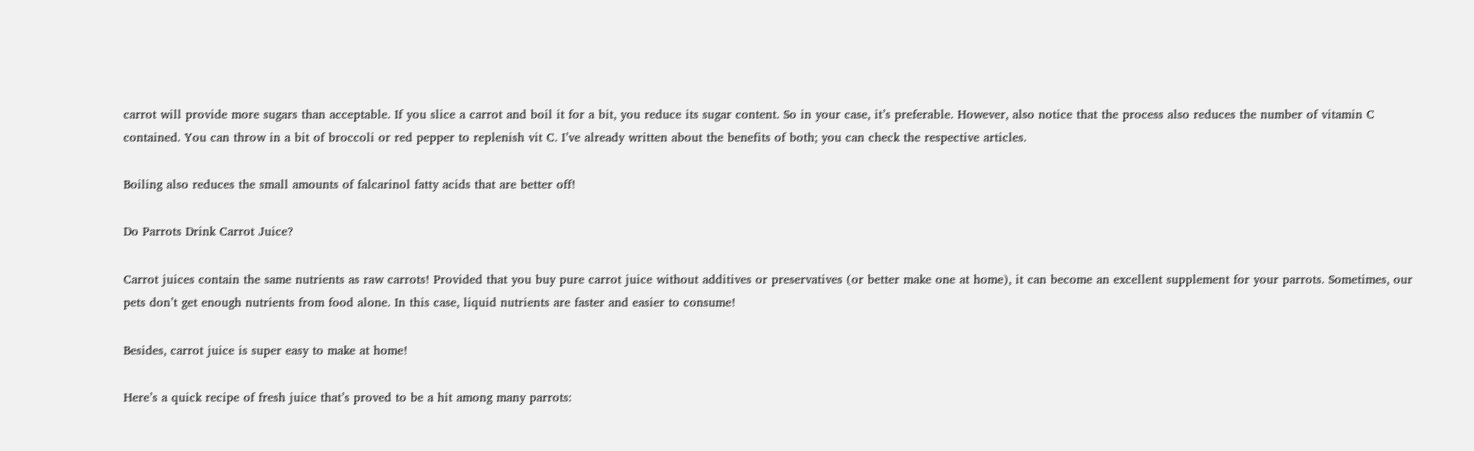carrot will provide more sugars than acceptable. If you slice a carrot and boil it for a bit, you reduce its sugar content. So in your case, it’s preferable. However, also notice that the process also reduces the number of vitamin C contained. You can throw in a bit of broccoli or red pepper to replenish vit C. I’ve already written about the benefits of both; you can check the respective articles.

Boiling also reduces the small amounts of falcarinol fatty acids that are better off!

Do Parrots Drink Carrot Juice?

Carrot juices contain the same nutrients as raw carrots! Provided that you buy pure carrot juice without additives or preservatives (or better make one at home), it can become an excellent supplement for your parrots. Sometimes, our pets don’t get enough nutrients from food alone. In this case, liquid nutrients are faster and easier to consume!

Besides, carrot juice is super easy to make at home!

Here’s a quick recipe of fresh juice that’s proved to be a hit among many parrots: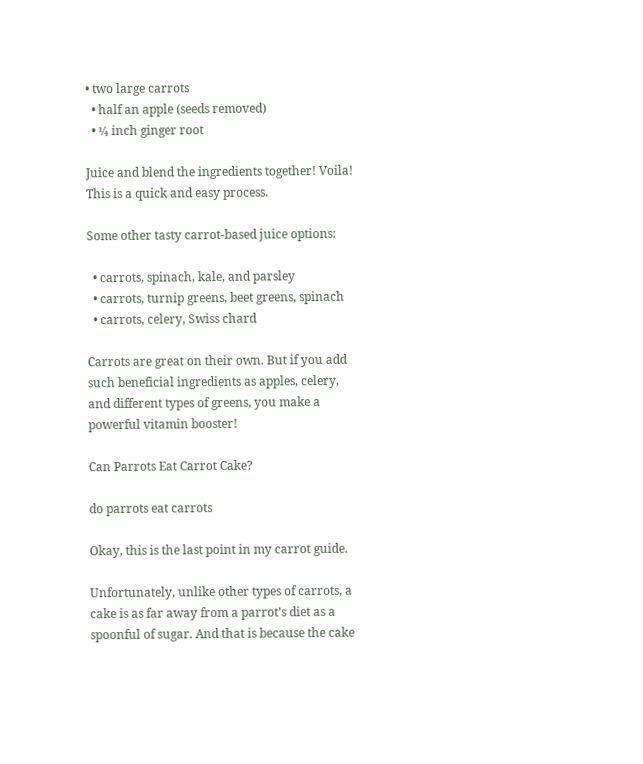• two large carrots
  • half an apple (seeds removed)
  • ¼ inch ginger root

Juice and blend the ingredients together! Voila! This is a quick and easy process.

Some other tasty carrot-based juice options:

  • carrots, spinach, kale, and parsley
  • carrots, turnip greens, beet greens, spinach
  • carrots, celery, Swiss chard

Carrots are great on their own. But if you add such beneficial ingredients as apples, celery, and different types of greens, you make a powerful vitamin booster!

Can Parrots Eat Carrot Cake?

do parrots eat carrots

Okay, this is the last point in my carrot guide.

Unfortunately, unlike other types of carrots, a cake is as far away from a parrot’s diet as a spoonful of sugar. And that is because the cake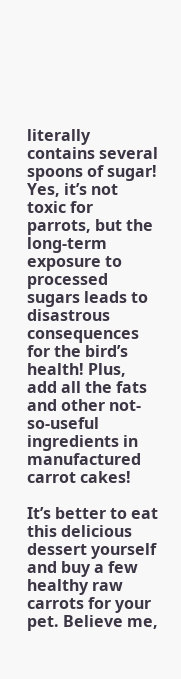literally contains several spoons of sugar! Yes, it’s not toxic for parrots, but the long-term exposure to processed sugars leads to disastrous consequences for the bird’s health! Plus, add all the fats and other not-so-useful ingredients in manufactured carrot cakes!

It’s better to eat this delicious dessert yourself and buy a few healthy raw carrots for your pet. Believe me,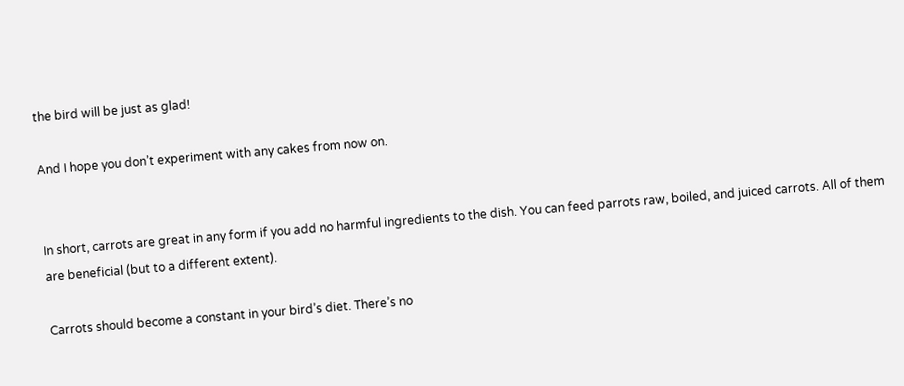the bird will be just as glad!

And I hope you don’t experiment with any cakes from now on.


In short, carrots are great in any form if you add no harmful ingredients to the dish. You can feed parrots raw, boiled, and juiced carrots. All of them are beneficial (but to a different extent).

Carrots should become a constant in your bird’s diet. There’s no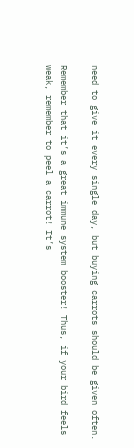need to give it every single day, but buying carrots should be given often.

Remember that it’s a great immune system booster! Thus, if your bird feels weak, remember to peel a carrot! It’s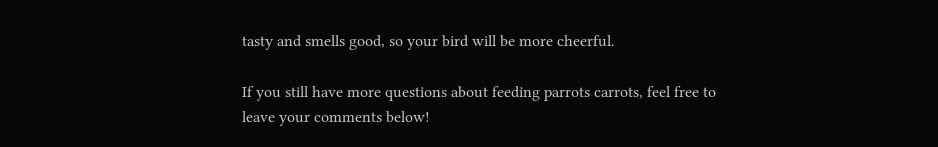tasty and smells good, so your bird will be more cheerful.

If you still have more questions about feeding parrots carrots, feel free to leave your comments below!